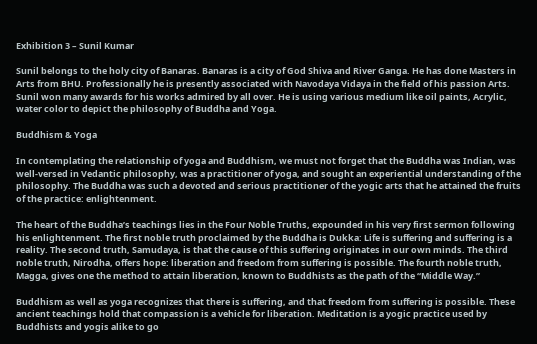Exhibition 3 – Sunil Kumar

Sunil belongs to the holy city of Banaras. Banaras is a city of God Shiva and River Ganga. He has done Masters in Arts from BHU. Professionally he is presently associated with Navodaya Vidaya in the field of his passion Arts. Sunil won many awards for his works admired by all over. He is using various medium like oil paints, Acrylic, water color to depict the philosophy of Buddha and Yoga.

Buddhism & Yoga

In contemplating the relationship of yoga and Buddhism, we must not forget that the Buddha was Indian, was well-versed in Vedantic philosophy, was a practitioner of yoga, and sought an experiential understanding of the philosophy. The Buddha was such a devoted and serious practitioner of the yogic arts that he attained the fruits of the practice: enlightenment.

The heart of the Buddha’s teachings lies in the Four Noble Truths, expounded in his very first sermon following his enlightenment. The first noble truth proclaimed by the Buddha is Dukka: Life is suffering and suffering is a reality. The second truth, Samudaya, is that the cause of this suffering originates in our own minds. The third noble truth, Nirodha, offers hope: liberation and freedom from suffering is possible. The fourth noble truth, Magga, gives one the method to attain liberation, known to Buddhists as the path of the “Middle Way.”

Buddhism as well as yoga recognizes that there is suffering, and that freedom from suffering is possible. These ancient teachings hold that compassion is a vehicle for liberation. Meditation is a yogic practice used by Buddhists and yogis alike to go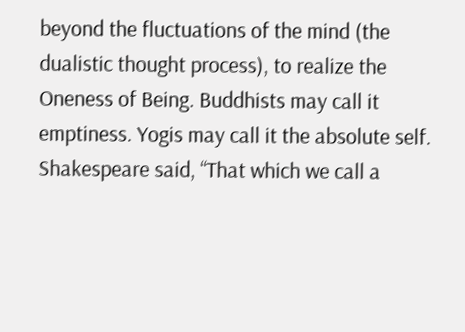beyond the fluctuations of the mind (the dualistic thought process), to realize the Oneness of Being. Buddhists may call it emptiness. Yogis may call it the absolute self. Shakespeare said, “That which we call a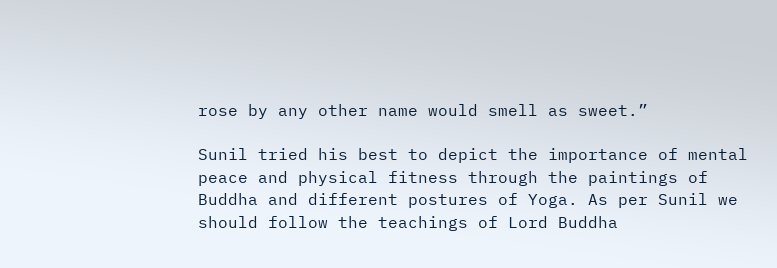rose by any other name would smell as sweet.”

Sunil tried his best to depict the importance of mental peace and physical fitness through the paintings of Buddha and different postures of Yoga. As per Sunil we should follow the teachings of Lord Buddha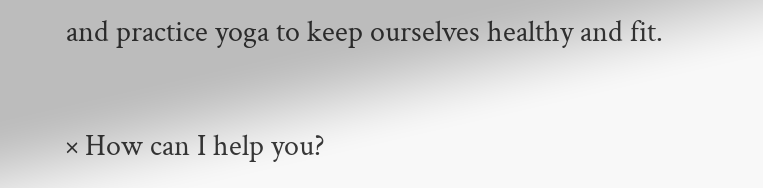and practice yoga to keep ourselves healthy and fit.

× How can I help you?